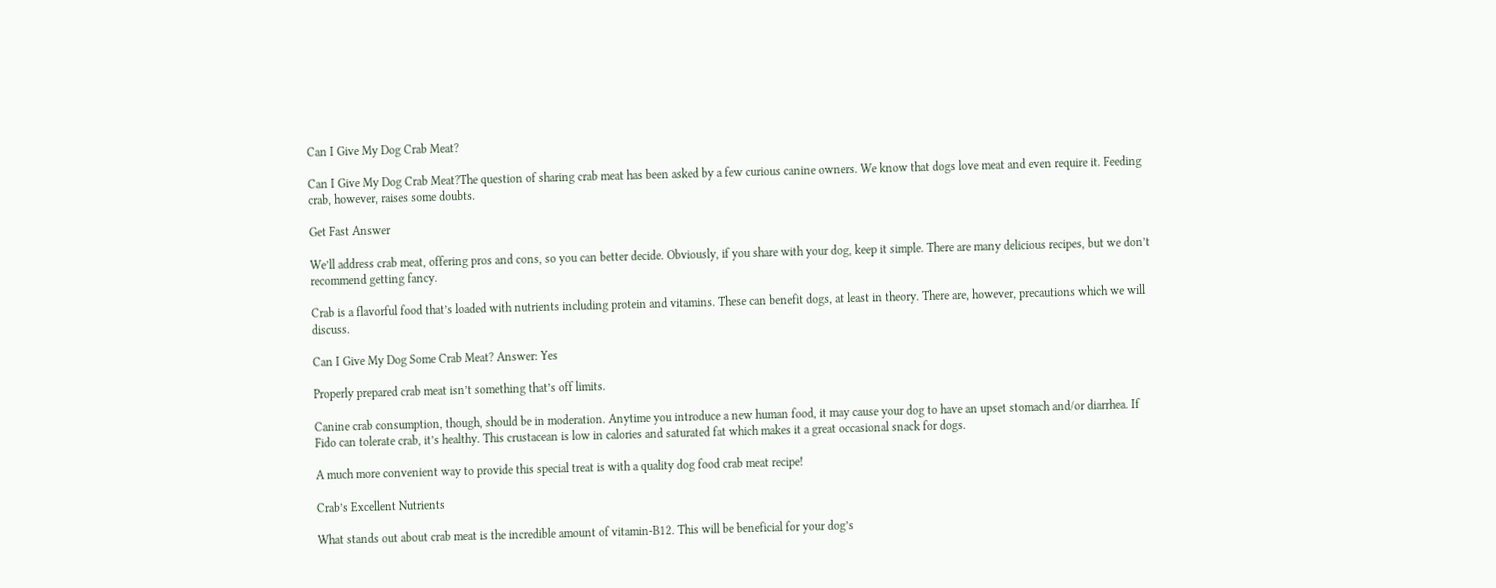Can I Give My Dog Crab Meat?

Can I Give My Dog Crab Meat?The question of sharing crab meat has been asked by a few curious canine owners. We know that dogs love meat and even require it. Feeding crab, however, raises some doubts.

Get Fast Answer

We’ll address crab meat, offering pros and cons, so you can better decide. Obviously, if you share with your dog, keep it simple. There are many delicious recipes, but we don’t recommend getting fancy.

Crab is a flavorful food that’s loaded with nutrients including protein and vitamins. These can benefit dogs, at least in theory. There are, however, precautions which we will discuss.

Can I Give My Dog Some Crab Meat? Answer: Yes

Properly prepared crab meat isn’t something that’s off limits.

Canine crab consumption, though, should be in moderation. Anytime you introduce a new human food, it may cause your dog to have an upset stomach and/or diarrhea. If Fido can tolerate crab, it’s healthy. This crustacean is low in calories and saturated fat which makes it a great occasional snack for dogs.

A much more convenient way to provide this special treat is with a quality dog food crab meat recipe!

Crab’s Excellent Nutrients

What stands out about crab meat is the incredible amount of vitamin-B12. This will be beneficial for your dog’s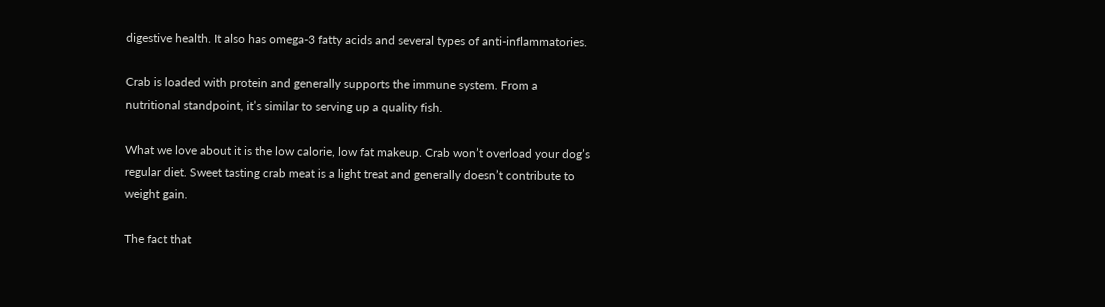digestive health. It also has omega-3 fatty acids and several types of anti-inflammatories.

Crab is loaded with protein and generally supports the immune system. From a nutritional standpoint, it’s similar to serving up a quality fish.

What we love about it is the low calorie, low fat makeup. Crab won’t overload your dog’s regular diet. Sweet tasting crab meat is a light treat and generally doesn’t contribute to weight gain.

The fact that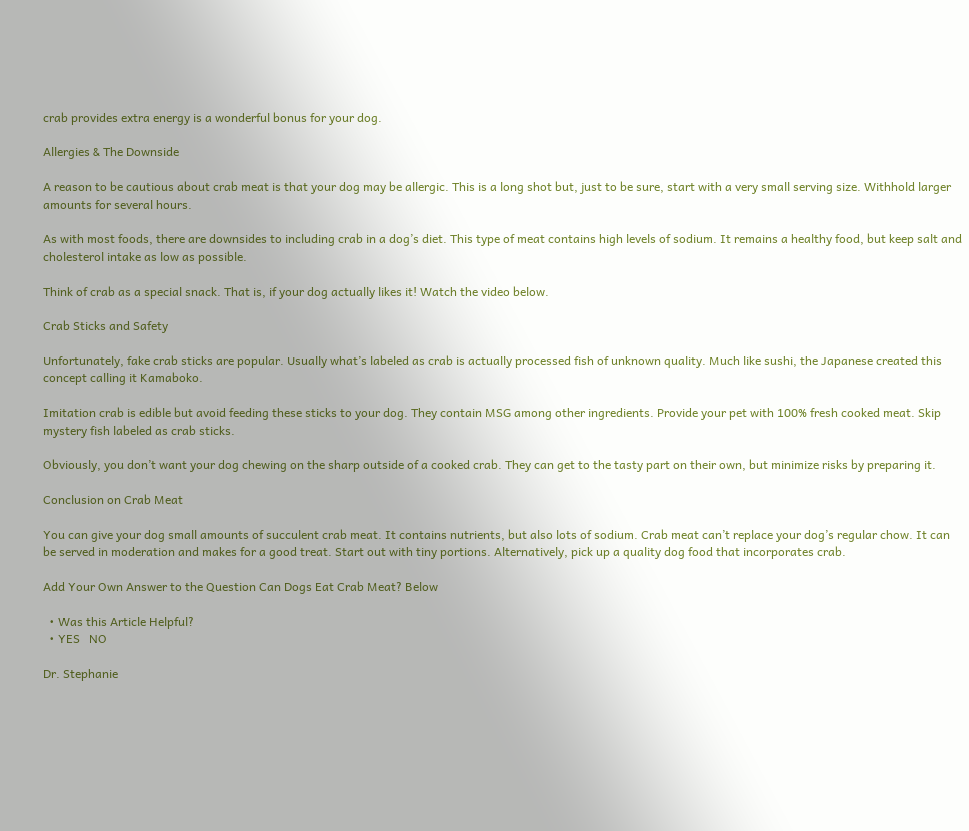crab provides extra energy is a wonderful bonus for your dog.

Allergies & The Downside

A reason to be cautious about crab meat is that your dog may be allergic. This is a long shot but, just to be sure, start with a very small serving size. Withhold larger amounts for several hours.

As with most foods, there are downsides to including crab in a dog’s diet. This type of meat contains high levels of sodium. It remains a healthy food, but keep salt and cholesterol intake as low as possible.

Think of crab as a special snack. That is, if your dog actually likes it! Watch the video below.

Crab Sticks and Safety

Unfortunately, fake crab sticks are popular. Usually what’s labeled as crab is actually processed fish of unknown quality. Much like sushi, the Japanese created this concept calling it Kamaboko.

Imitation crab is edible but avoid feeding these sticks to your dog. They contain MSG among other ingredients. Provide your pet with 100% fresh cooked meat. Skip mystery fish labeled as crab sticks.

Obviously, you don’t want your dog chewing on the sharp outside of a cooked crab. They can get to the tasty part on their own, but minimize risks by preparing it.

Conclusion on Crab Meat

You can give your dog small amounts of succulent crab meat. It contains nutrients, but also lots of sodium. Crab meat can’t replace your dog’s regular chow. It can be served in moderation and makes for a good treat. Start out with tiny portions. Alternatively, pick up a quality dog food that incorporates crab.

Add Your Own Answer to the Question Can Dogs Eat Crab Meat? Below

  • Was this Article Helpful?
  • YES   NO

Dr. Stephanie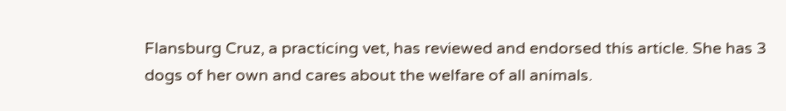Flansburg Cruz, a practicing vet, has reviewed and endorsed this article. She has 3 dogs of her own and cares about the welfare of all animals.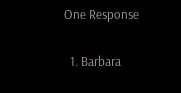One Response

  1. Barbara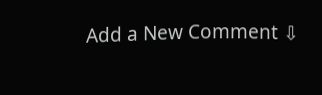Add a New Comment ⇩